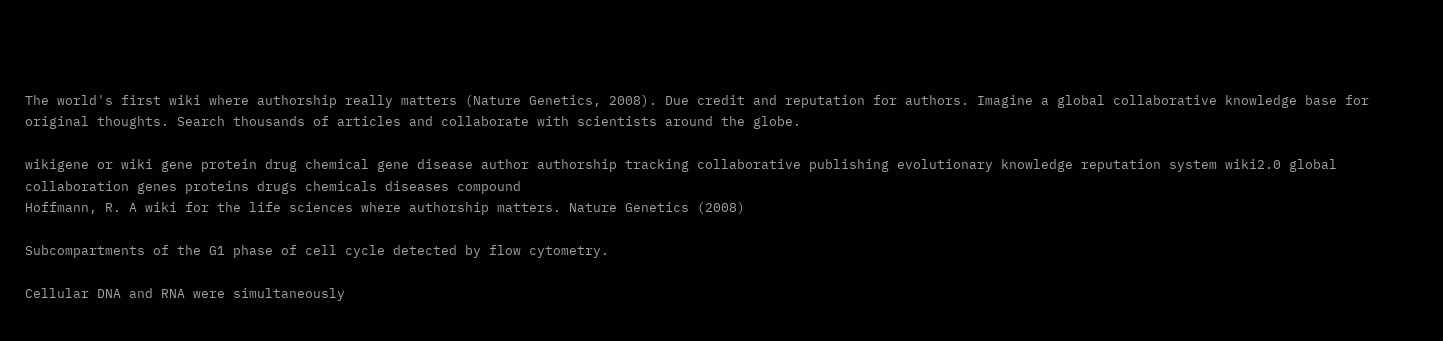The world's first wiki where authorship really matters (Nature Genetics, 2008). Due credit and reputation for authors. Imagine a global collaborative knowledge base for original thoughts. Search thousands of articles and collaborate with scientists around the globe.

wikigene or wiki gene protein drug chemical gene disease author authorship tracking collaborative publishing evolutionary knowledge reputation system wiki2.0 global collaboration genes proteins drugs chemicals diseases compound
Hoffmann, R. A wiki for the life sciences where authorship matters. Nature Genetics (2008)

Subcompartments of the G1 phase of cell cycle detected by flow cytometry.

Cellular DNA and RNA were simultaneously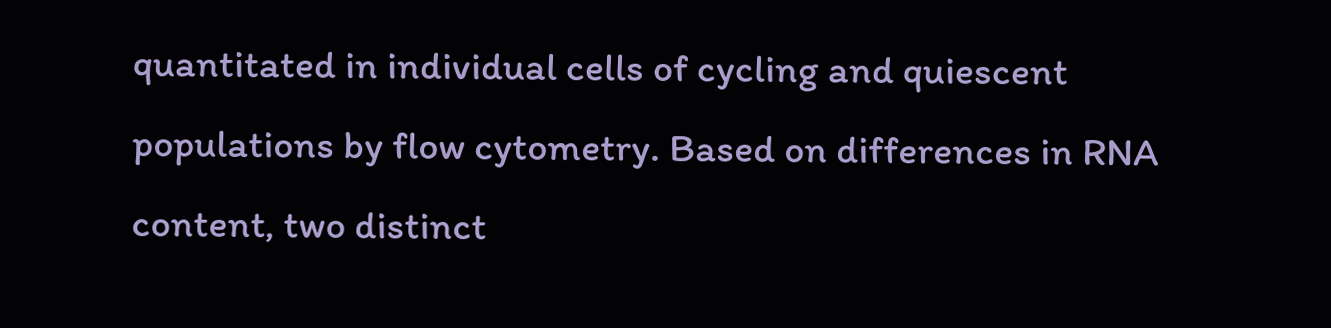quantitated in individual cells of cycling and quiescent populations by flow cytometry. Based on differences in RNA content, two distinct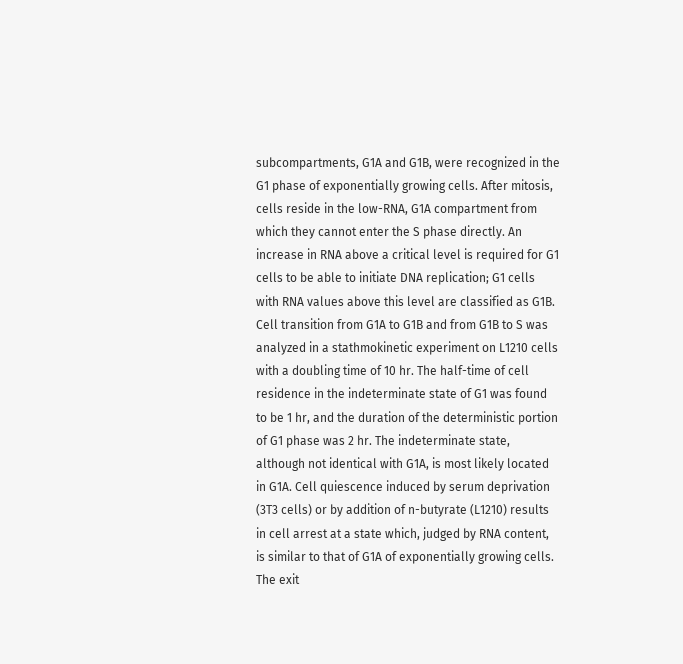subcompartments, G1A and G1B, were recognized in the G1 phase of exponentially growing cells. After mitosis, cells reside in the low-RNA, G1A compartment from which they cannot enter the S phase directly. An increase in RNA above a critical level is required for G1 cells to be able to initiate DNA replication; G1 cells with RNA values above this level are classified as G1B. Cell transition from G1A to G1B and from G1B to S was analyzed in a stathmokinetic experiment on L1210 cells with a doubling time of 10 hr. The half-time of cell residence in the indeterminate state of G1 was found to be 1 hr, and the duration of the deterministic portion of G1 phase was 2 hr. The indeterminate state, although not identical with G1A, is most likely located in G1A. Cell quiescence induced by serum deprivation (3T3 cells) or by addition of n-butyrate (L1210) results in cell arrest at a state which, judged by RNA content, is similar to that of G1A of exponentially growing cells. The exit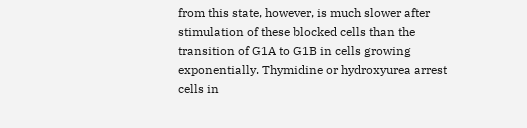from this state, however, is much slower after stimulation of these blocked cells than the transition of G1A to G1B in cells growing exponentially. Thymidine or hydroxyurea arrest cells in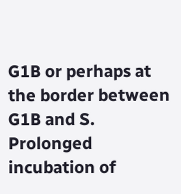G1B or perhaps at the border between G1B and S. Prolonged incubation of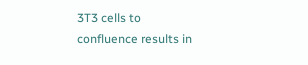3T3 cells to confluence results in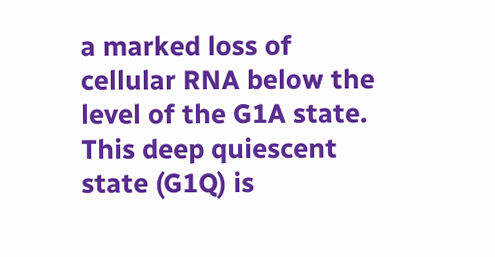a marked loss of cellular RNA below the level of the G1A state. This deep quiescent state (G1Q) is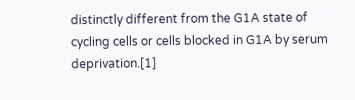distinctly different from the G1A state of cycling cells or cells blocked in G1A by serum deprivation.[1]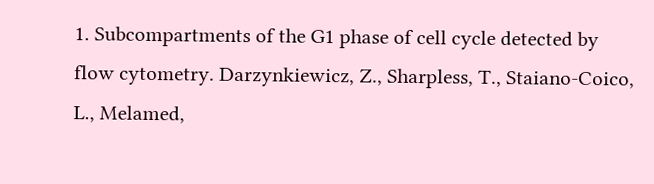1. Subcompartments of the G1 phase of cell cycle detected by flow cytometry. Darzynkiewicz, Z., Sharpless, T., Staiano-Coico, L., Melamed,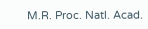M.R. Proc. Natl. Acad.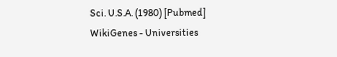Sci. U.S.A. (1980) [Pubmed]
WikiGenes - Universities